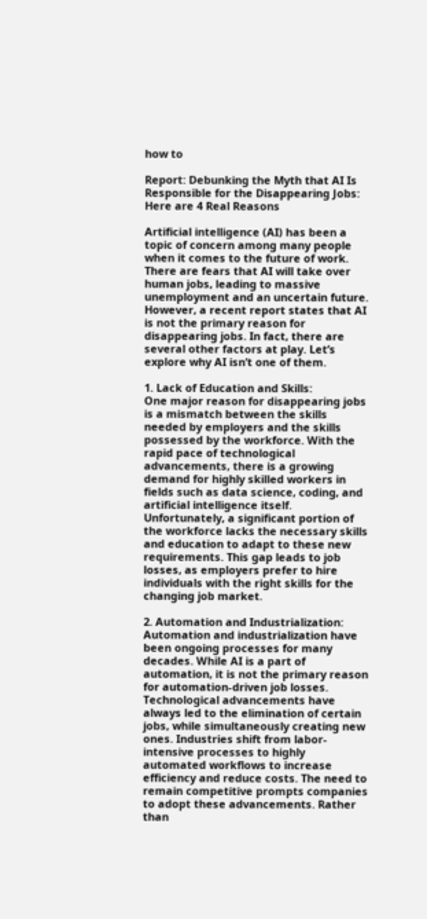how to

Report: Debunking the Myth that AI Is Responsible for the Disappearing Jobs: Here are 4 Real Reasons

Artificial intelligence (AI) has been a topic of concern among many people when it comes to the future of work. There are fears that AI will take over human jobs, leading to massive unemployment and an uncertain future. However, a recent report states that AI is not the primary reason for disappearing jobs. In fact, there are several other factors at play. Let’s explore why AI isn’t one of them.

1. Lack of Education and Skills:
One major reason for disappearing jobs is a mismatch between the skills needed by employers and the skills possessed by the workforce. With the rapid pace of technological advancements, there is a growing demand for highly skilled workers in fields such as data science, coding, and artificial intelligence itself. Unfortunately, a significant portion of the workforce lacks the necessary skills and education to adapt to these new requirements. This gap leads to job losses, as employers prefer to hire individuals with the right skills for the changing job market.

2. Automation and Industrialization:
Automation and industrialization have been ongoing processes for many decades. While AI is a part of automation, it is not the primary reason for automation-driven job losses. Technological advancements have always led to the elimination of certain jobs, while simultaneously creating new ones. Industries shift from labor-intensive processes to highly automated workflows to increase efficiency and reduce costs. The need to remain competitive prompts companies to adopt these advancements. Rather than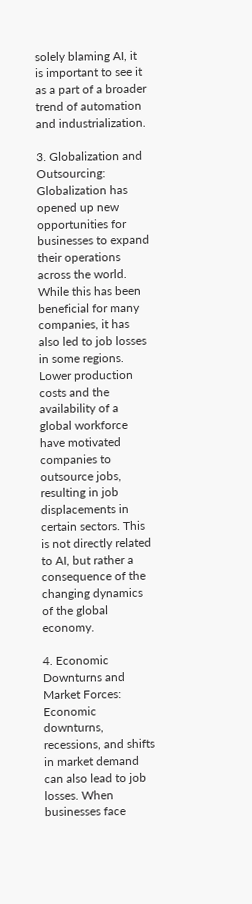solely blaming AI, it is important to see it as a part of a broader trend of automation and industrialization.

3. Globalization and Outsourcing:
Globalization has opened up new opportunities for businesses to expand their operations across the world. While this has been beneficial for many companies, it has also led to job losses in some regions. Lower production costs and the availability of a global workforce have motivated companies to outsource jobs, resulting in job displacements in certain sectors. This is not directly related to AI, but rather a consequence of the changing dynamics of the global economy.

4. Economic Downturns and Market Forces:
Economic downturns, recessions, and shifts in market demand can also lead to job losses. When businesses face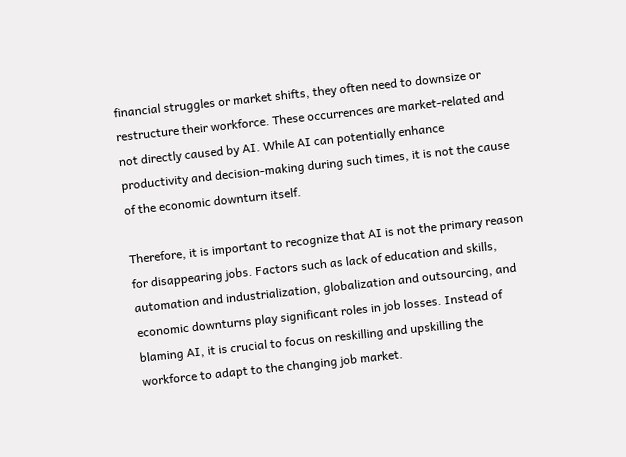financial struggles or market shifts, they often need to downsize or restructure their workforce. These occurrences are market-related and not directly caused by AI. While AI can potentially enhance productivity and decision-making during such times, it is not the cause of the economic downturn itself.

Therefore, it is important to recognize that AI is not the primary reason for disappearing jobs. Factors such as lack of education and skills, automation and industrialization, globalization and outsourcing, and economic downturns play significant roles in job losses. Instead of blaming AI, it is crucial to focus on reskilling and upskilling the workforce to adapt to the changing job market.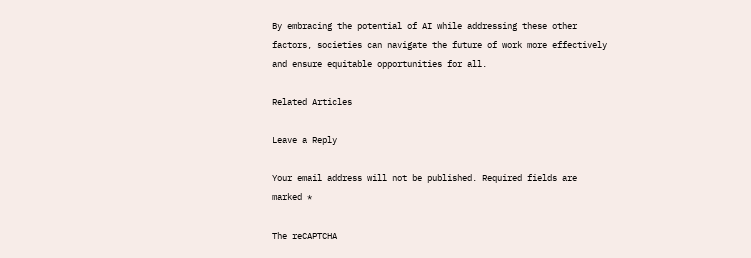By embracing the potential of AI while addressing these other factors, societies can navigate the future of work more effectively and ensure equitable opportunities for all.

Related Articles

Leave a Reply

Your email address will not be published. Required fields are marked *

The reCAPTCHA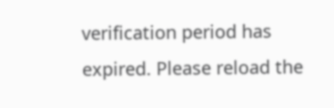verification period has expired. Please reload the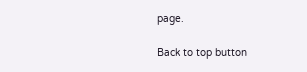page.

Back to top button